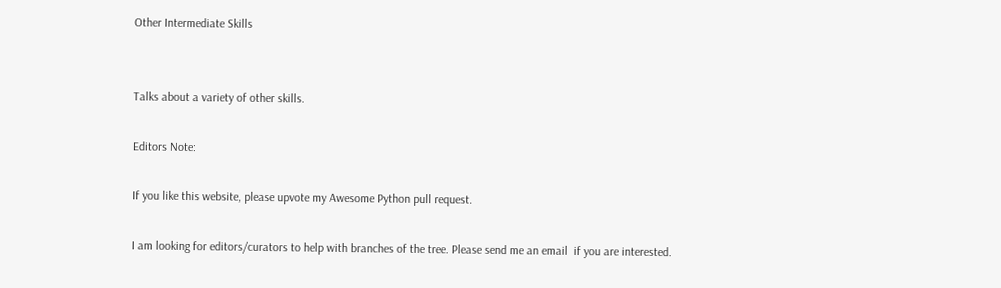Other Intermediate Skills


Talks about a variety of other skills.

Editors Note:

If you like this website, please upvote my Awesome Python pull request.

I am looking for editors/curators to help with branches of the tree. Please send me an email  if you are interested.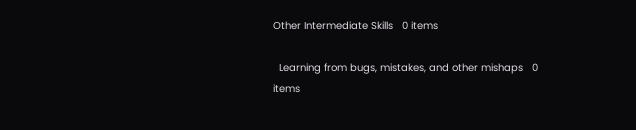Other Intermediate Skills   0 items

  Learning from bugs, mistakes, and other mishaps   0 items